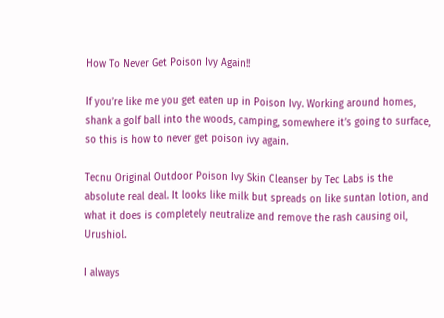How To Never Get Poison Ivy Again!!

If you’re like me you get eaten up in Poison Ivy. Working around homes, shank a golf ball into the woods, camping, somewhere it’s going to surface, so this is how to never get poison ivy again.

Tecnu Original Outdoor Poison Ivy Skin Cleanser by Tec Labs is the absolute real deal. It looks like milk but spreads on like suntan lotion, and what it does is completely neutralize and remove the rash causing oil,  Urushiol.

I always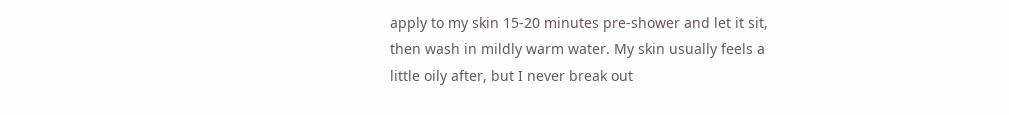apply to my skin 15-20 minutes pre-shower and let it sit, then wash in mildly warm water. My skin usually feels a little oily after, but I never break out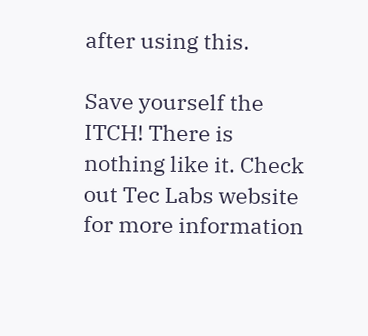after using this.

Save yourself the ITCH! There is nothing like it. Check out Tec Labs website for more information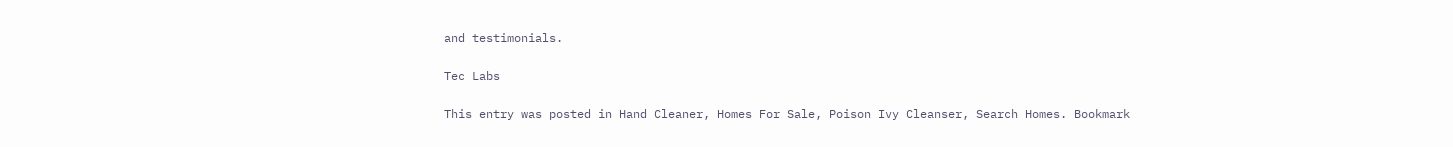and testimonials.

Tec Labs

This entry was posted in Hand Cleaner, Homes For Sale, Poison Ivy Cleanser, Search Homes. Bookmark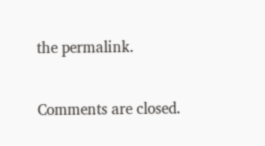the permalink.

Comments are closed.